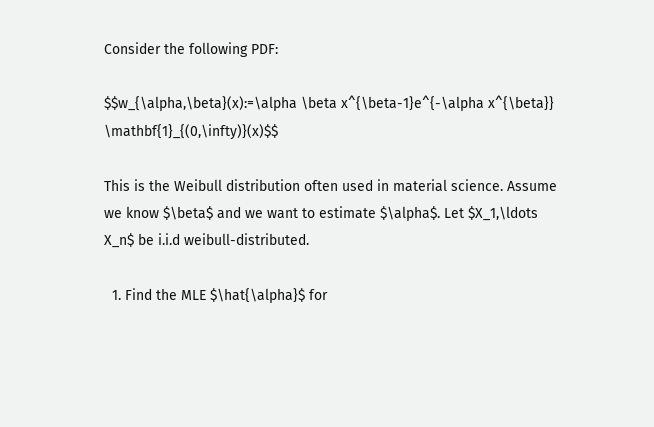Consider the following PDF:

$$w_{\alpha,\beta}(x):=\alpha \beta x^{\beta-1}e^{-\alpha x^{\beta}} \mathbf{1}_{(0,\infty)}(x)$$

This is the Weibull distribution often used in material science. Assume we know $\beta$ and we want to estimate $\alpha$. Let $X_1,\ldots X_n$ be i.i.d weibull-distributed.

  1. Find the MLE $\hat{\alpha}$ for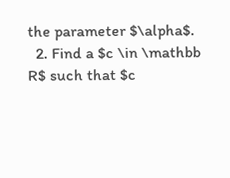the parameter $\alpha$.
  2. Find a $c \in \mathbb R$ such that $c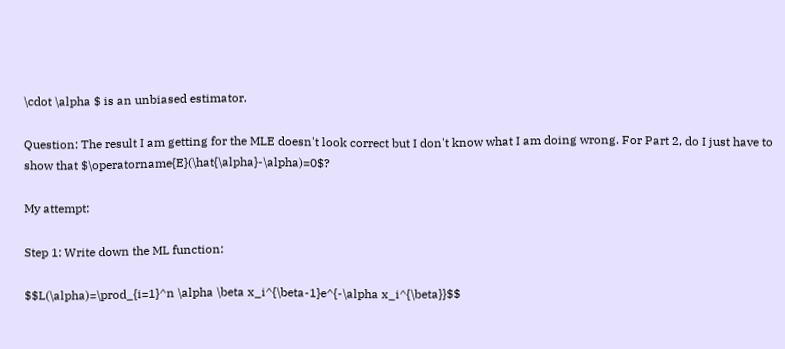\cdot \alpha $ is an unbiased estimator.

Question: The result I am getting for the MLE doesn't look correct but I don't know what I am doing wrong. For Part 2, do I just have to show that $\operatorname{E}(\hat{\alpha}-\alpha)=0$?

My attempt:

Step 1: Write down the ML function:

$$L(\alpha)=\prod_{i=1}^n \alpha \beta x_i^{\beta-1}e^{-\alpha x_i^{\beta}}$$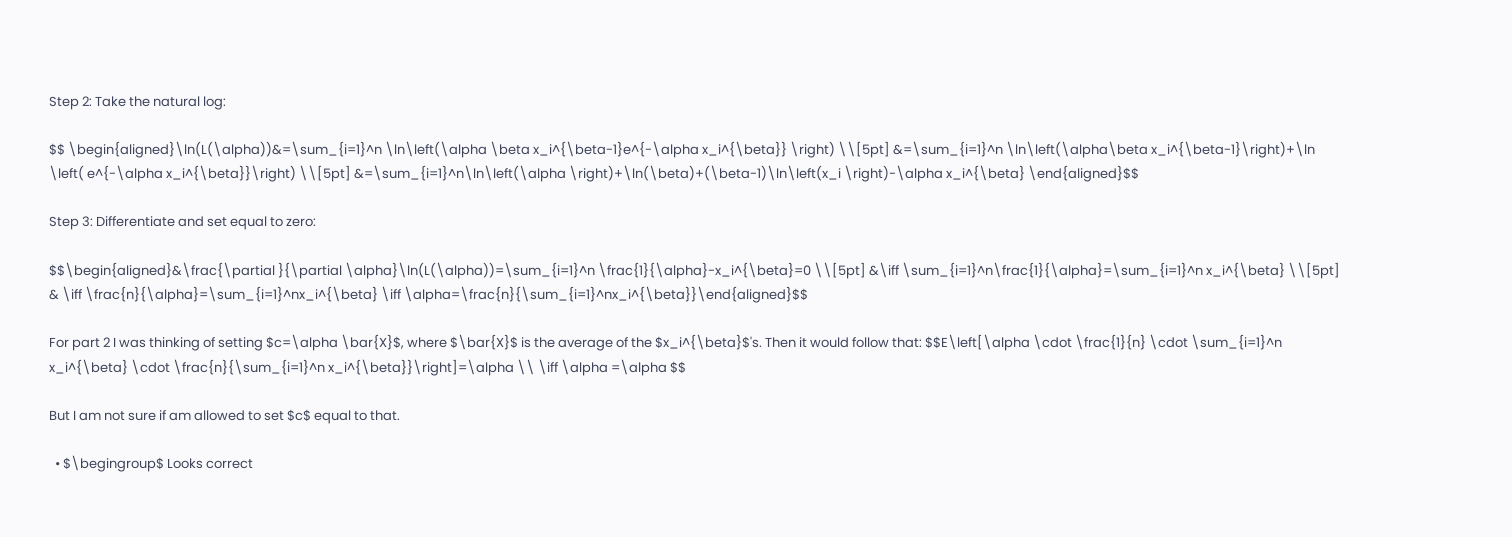Step 2: Take the natural log:

$$ \begin{aligned}\ln(L(\alpha))&=\sum_{i=1}^n \ln\left(\alpha \beta x_i^{\beta-1}e^{-\alpha x_i^{\beta}} \right) \\[5pt] &=\sum_{i=1}^n \ln\left(\alpha\beta x_i^{\beta-1}\right)+\ln \left( e^{-\alpha x_i^{\beta}}\right) \\[5pt] &=\sum_{i=1}^n\ln\left(\alpha \right)+\ln(\beta)+(\beta-1)\ln\left(x_i \right)-\alpha x_i^{\beta} \end{aligned}$$

Step 3: Differentiate and set equal to zero:

$$\begin{aligned}&\frac{\partial }{\partial \alpha}\ln(L(\alpha))=\sum_{i=1}^n \frac{1}{\alpha}-x_i^{\beta}=0 \\[5pt] &\iff \sum_{i=1}^n\frac{1}{\alpha}=\sum_{i=1}^n x_i^{\beta} \\[5pt] & \iff \frac{n}{\alpha}=\sum_{i=1}^nx_i^{\beta} \iff \alpha=\frac{n}{\sum_{i=1}^nx_i^{\beta}}\end{aligned}$$

For part 2 I was thinking of setting $c=\alpha \bar{X}$, where $\bar{X}$ is the average of the $x_i^{\beta}$'s. Then it would follow that: $$E\left[\alpha \cdot \frac{1}{n} \cdot \sum_{i=1}^n x_i^{\beta} \cdot \frac{n}{\sum_{i=1}^n x_i^{\beta}}\right]=\alpha \\ \iff \alpha =\alpha $$

But I am not sure if am allowed to set $c$ equal to that.

  • $\begingroup$ Looks correct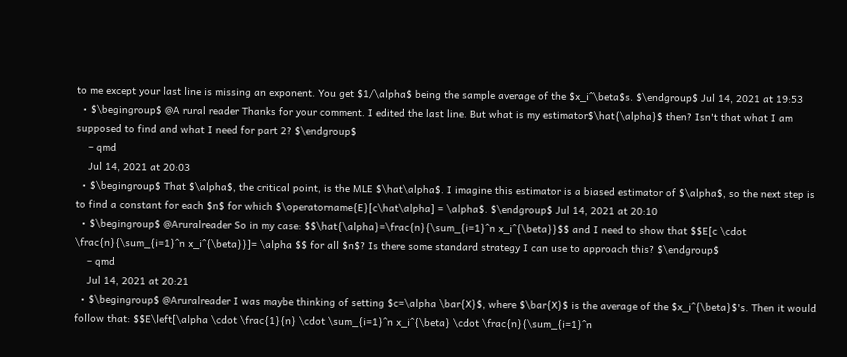to me except your last line is missing an exponent. You get $1/\alpha$ being the sample average of the $x_i^\beta$s. $\endgroup$ Jul 14, 2021 at 19:53
  • $\begingroup$ @A rural reader Thanks for your comment. I edited the last line. But what is my estimator$\hat{\alpha}$ then? Isn't that what I am supposed to find and what I need for part 2? $\endgroup$
    – qmd
    Jul 14, 2021 at 20:03
  • $\begingroup$ That $\alpha$, the critical point, is the MLE $\hat\alpha$. I imagine this estimator is a biased estimator of $\alpha$, so the next step is to find a constant for each $n$ for which $\operatorname{E}[c\hat\alpha] = \alpha$. $\endgroup$ Jul 14, 2021 at 20:10
  • $\begingroup$ @Aruralreader So in my case: $$\hat{\alpha}=\frac{n}{\sum_{i=1}^n x_i^{\beta}}$$ and I need to show that $$E[c \cdot \frac{n}{\sum_{i=1}^n x_i^{\beta}}]= \alpha $$ for all $n$? Is there some standard strategy I can use to approach this? $\endgroup$
    – qmd
    Jul 14, 2021 at 20:21
  • $\begingroup$ @Aruralreader I was maybe thinking of setting $c=\alpha \bar{X}$, where $\bar{X}$ is the average of the $x_i^{\beta}$'s. Then it would follow that: $$E\left[\alpha \cdot \frac{1}{n} \cdot \sum_{i=1}^n x_i^{\beta} \cdot \frac{n}{\sum_{i=1}^n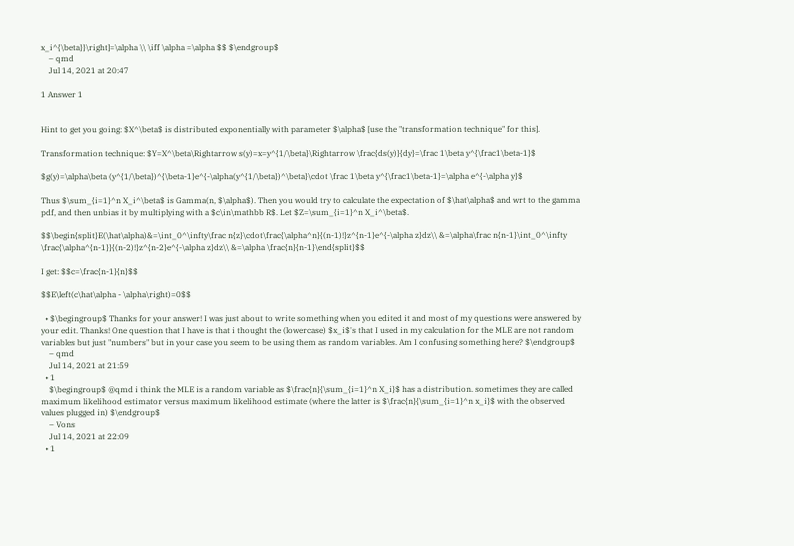x_i^{\beta}}\right]=\alpha \\ \iff \alpha =\alpha $$ $\endgroup$
    – qmd
    Jul 14, 2021 at 20:47

1 Answer 1


Hint to get you going: $X^\beta$ is distributed exponentially with parameter $\alpha$ [use the "transformation technique" for this].

Transformation technique: $Y=X^\beta\Rightarrow s(y)=x=y^{1/\beta}\Rightarrow \frac{ds(y)}{dy}=\frac 1\beta y^{\frac1\beta-1}$

$g(y)=\alpha\beta (y^{1/\beta})^{\beta-1}e^{-\alpha(y^{1/\beta})^\beta}\cdot \frac 1\beta y^{\frac1\beta-1}=\alpha e^{-\alpha y}$

Thus $\sum_{i=1}^n X_i^\beta$ is Gamma(n, $\alpha$). Then you would try to calculate the expectation of $\hat\alpha$ and wrt to the gamma pdf, and then unbias it by multiplying with a $c\in\mathbb R$. Let $Z=\sum_{i=1}^n X_i^\beta$.

$$\begin{split}E(\hat\alpha)&=\int_0^\infty\frac n{z}\cdot\frac{\alpha^n}{(n-1)!}z^{n-1}e^{-\alpha z}dz\\ &=\alpha\frac n{n-1}\int_0^\infty \frac{\alpha^{n-1}}{(n-2)!}z^{n-2}e^{-\alpha z}dz\\ &=\alpha \frac{n}{n-1}\end{split}$$

I get: $$c=\frac{n-1}{n}$$

$$E\left(c\hat\alpha - \alpha\right)=0$$

  • $\begingroup$ Thanks for your answer! I was just about to write something when you edited it and most of my questions were answered by your edit. Thanks! One question that I have is that i thought the (lowercase) $x_i$'s that I used in my calculation for the MLE are not random variables but just "numbers" but in your case you seem to be using them as random variables. Am I confusing something here? $\endgroup$
    – qmd
    Jul 14, 2021 at 21:59
  • 1
    $\begingroup$ @qmd i think the MLE is a random variable as $\frac{n}{\sum_{i=1}^n X_i}$ has a distribution. sometimes they are called maximum likelihood estimator versus maximum likelihood estimate (where the latter is $\frac{n}{\sum_{i=1}^n x_i}$ with the observed values plugged in) $\endgroup$
    – Vons
    Jul 14, 2021 at 22:09
  • 1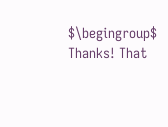$\begingroup$ Thanks! That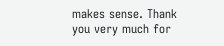makes sense. Thank you very much for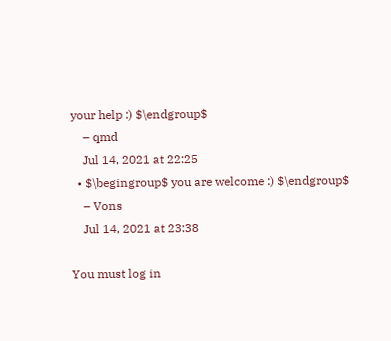your help :) $\endgroup$
    – qmd
    Jul 14, 2021 at 22:25
  • $\begingroup$ you are welcome :) $\endgroup$
    – Vons
    Jul 14, 2021 at 23:38

You must log in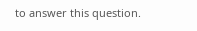to answer this question.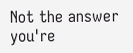Not the answer you're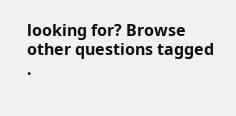looking for? Browse other questions tagged .